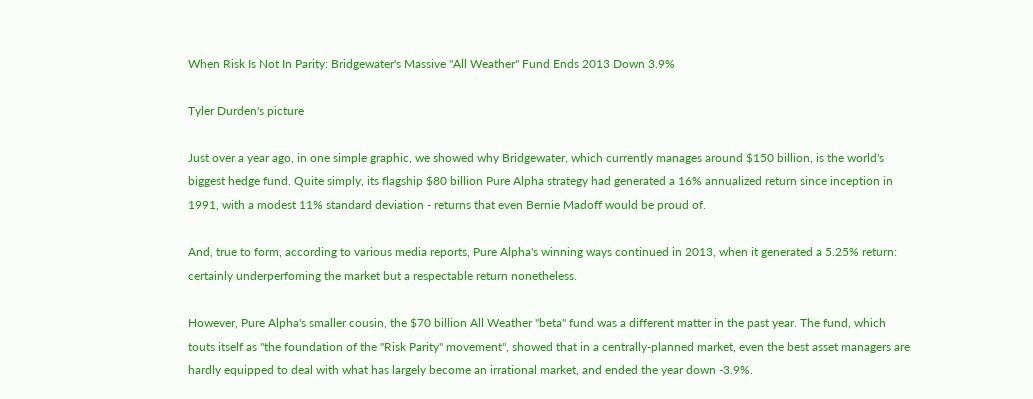When Risk Is Not In Parity: Bridgewater's Massive "All Weather" Fund Ends 2013 Down 3.9%

Tyler Durden's picture

Just over a year ago, in one simple graphic, we showed why Bridgewater, which currently manages around $150 billion, is the world's biggest hedge fund. Quite simply, its flagship $80 billion Pure Alpha strategy had generated a 16% annualized return since inception in 1991, with a modest 11% standard deviation - returns that even Bernie Madoff would be proud of.

And, true to form, according to various media reports, Pure Alpha's winning ways continued in 2013, when it generated a 5.25% return: certainly underperfoming the market but a respectable return nonetheless.

However, Pure Alpha's smaller cousin, the $70 billion All Weather "beta" fund was a different matter in the past year. The fund, which touts itself as "the foundation of the "Risk Parity" movement", showed that in a centrally-planned market, even the best asset managers are hardly equipped to deal with what has largely become an irrational market, and ended the year down -3.9%.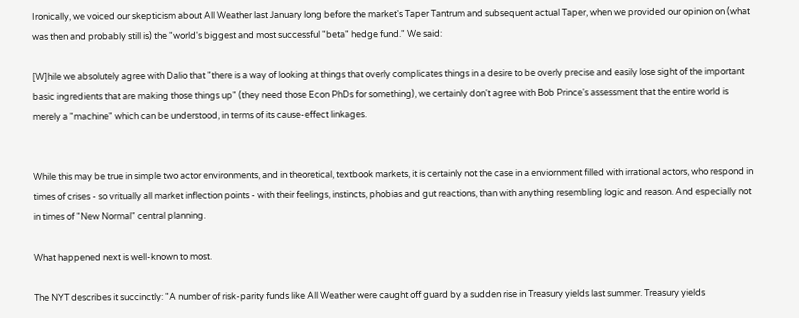Ironically, we voiced our skepticism about All Weather last January long before the market's Taper Tantrum and subsequent actual Taper, when we provided our opinion on (what was then and probably still is) the "world's biggest and most successful "beta" hedge fund." We said:

[W]hile we absolutely agree with Dalio that "there is a way of looking at things that overly complicates things in a desire to be overly precise and easily lose sight of the important basic ingredients that are making those things up" (they need those Econ PhDs for something), we certainly don't agree with Bob Prince's assessment that the entire world is merely a "machine" which can be understood, in terms of its cause-effect linkages.


While this may be true in simple two actor environments, and in theoretical, textbook markets, it is certainly not the case in a enviornment filled with irrational actors, who respond in times of crises - so vritually all market inflection points - with their feelings, instincts, phobias and gut reactions, than with anything resembling logic and reason. And especially not in times of "New Normal" central planning.

What happened next is well-known to most.

The NYT describes it succinctly: "A number of risk-parity funds like All Weather were caught off guard by a sudden rise in Treasury yields last summer. Treasury yields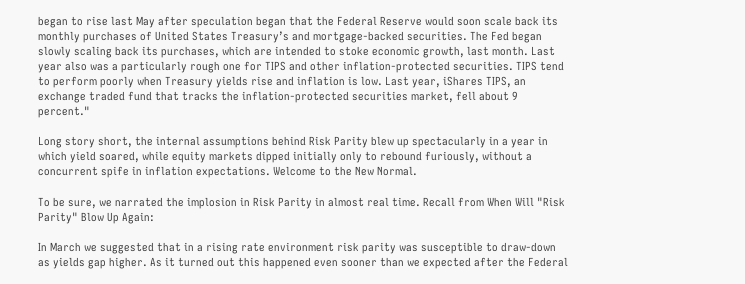began to rise last May after speculation began that the Federal Reserve would soon scale back its monthly purchases of United States Treasury’s and mortgage-backed securities. The Fed began slowly scaling back its purchases, which are intended to stoke economic growth, last month. Last year also was a particularly rough one for TIPS and other inflation-protected securities. TIPS tend to perform poorly when Treasury yields rise and inflation is low. Last year, iShares TIPS, an exchange traded fund that tracks the inflation-protected securities market, fell about 9 percent."

Long story short, the internal assumptions behind Risk Parity blew up spectacularly in a year in which yield soared, while equity markets dipped initially only to rebound furiously, without a concurrent spife in inflation expectations. Welcome to the New Normal.

To be sure, we narrated the implosion in Risk Parity in almost real time. Recall from When Will "Risk Parity" Blow Up Again:

In March we suggested that in a rising rate environment risk parity was susceptible to draw-down as yields gap higher. As it turned out this happened even sooner than we expected after the Federal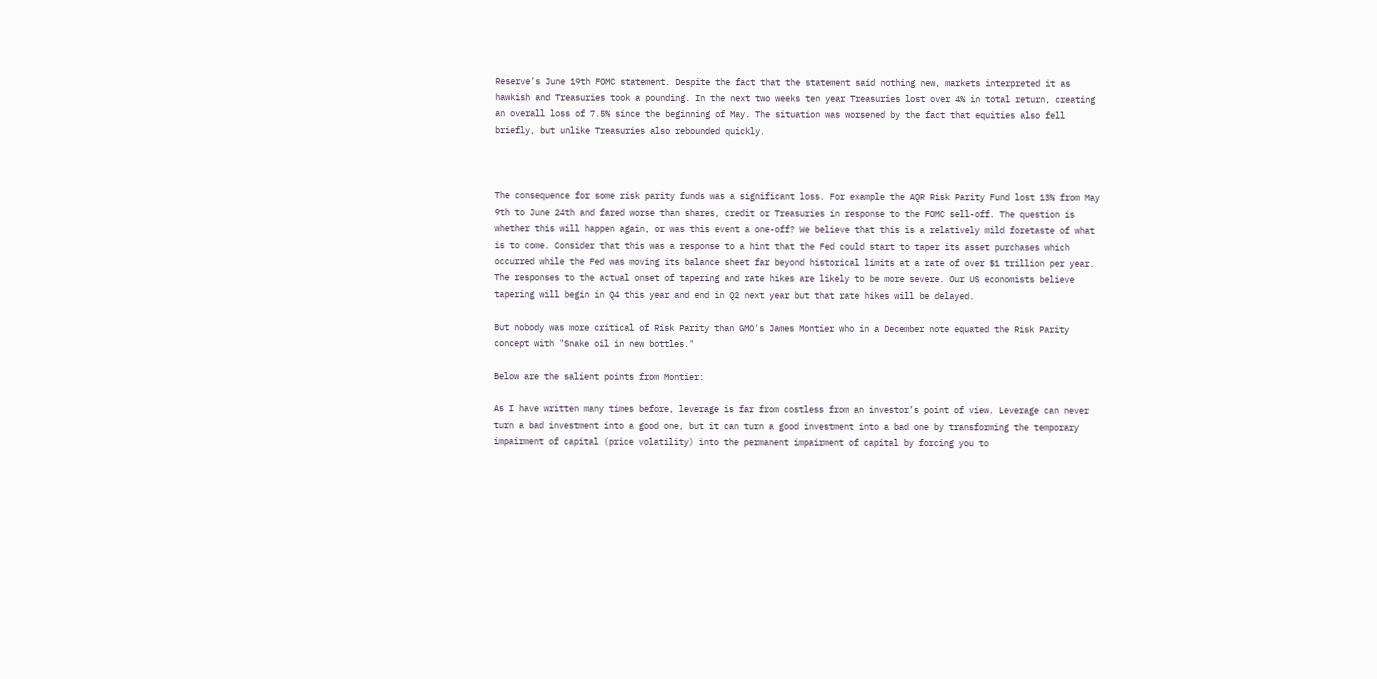Reserve’s June 19th FOMC statement. Despite the fact that the statement said nothing new, markets interpreted it as hawkish and Treasuries took a pounding. In the next two weeks ten year Treasuries lost over 4% in total return, creating an overall loss of 7.5% since the beginning of May. The situation was worsened by the fact that equities also fell briefly, but unlike Treasuries also rebounded quickly.



The consequence for some risk parity funds was a significant loss. For example the AQR Risk Parity Fund lost 13% from May 9th to June 24th and fared worse than shares, credit or Treasuries in response to the FOMC sell-off. The question is whether this will happen again, or was this event a one-off? We believe that this is a relatively mild foretaste of what is to come. Consider that this was a response to a hint that the Fed could start to taper its asset purchases which occurred while the Fed was moving its balance sheet far beyond historical limits at a rate of over $1 trillion per year. The responses to the actual onset of tapering and rate hikes are likely to be more severe. Our US economists believe tapering will begin in Q4 this year and end in Q2 next year but that rate hikes will be delayed.

But nobody was more critical of Risk Parity than GMO's James Montier who in a December note equated the Risk Parity concept with "Snake oil in new bottles."

Below are the salient points from Montier:

As I have written many times before, leverage is far from costless from an investor’s point of view. Leverage can never turn a bad investment into a good one, but it can turn a good investment into a bad one by transforming the temporary impairment of capital (price volatility) into the permanent impairment of capital by forcing you to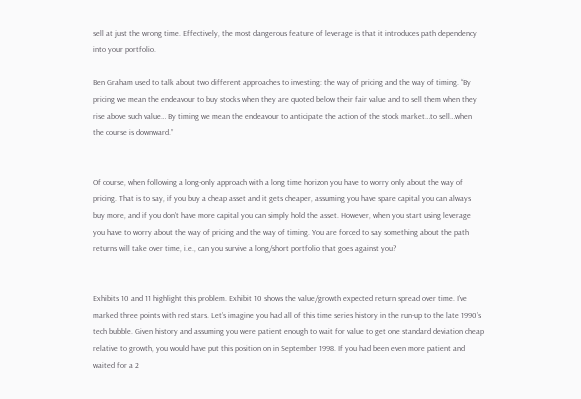sell at just the wrong time. Effectively, the most dangerous feature of leverage is that it introduces path dependency into your portfolio.

Ben Graham used to talk about two different approaches to investing: the way of pricing and the way of timing. “By pricing we mean the endeavour to buy stocks when they are quoted below their fair value and to sell them when they rise above such value… By timing we mean the endeavour to anticipate the action of the stock market…to sell…when the course is downward.”


Of course, when following a long-only approach with a long time horizon you have to worry only about the way of pricing. That is to say, if you buy a cheap asset and it gets cheaper, assuming you have spare capital you can always buy more, and if you don’t have more capital you can simply hold the asset. However, when you start using leverage you have to worry about the way of pricing and the way of timing. You are forced to say something about the path returns will take over time, i.e., can you survive a long/short portfolio that goes against you?


Exhibits 10 and 11 highlight this problem. Exhibit 10 shows the value/growth expected return spread over time. I’ve marked three points with red stars. Let’s imagine you had all of this time series history in the run-up to the late 1990’s tech bubble. Given history and assuming you were patient enough to wait for value to get one standard deviation cheap relative to growth, you would have put this position on in September 1998. If you had been even more patient and waited for a 2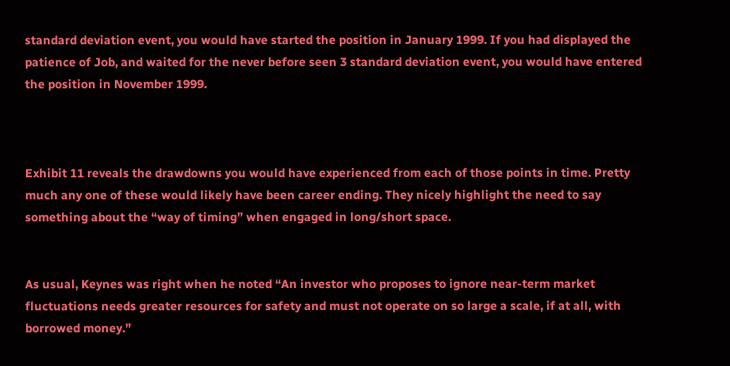standard deviation event, you would have started the position in January 1999. If you had displayed the patience of Job, and waited for the never before seen 3 standard deviation event, you would have entered the position in November 1999.



Exhibit 11 reveals the drawdowns you would have experienced from each of those points in time. Pretty much any one of these would likely have been career ending. They nicely highlight the need to say something about the “way of timing” when engaged in long/short space.


As usual, Keynes was right when he noted “An investor who proposes to ignore near-term market fluctuations needs greater resources for safety and must not operate on so large a scale, if at all, with borrowed money.”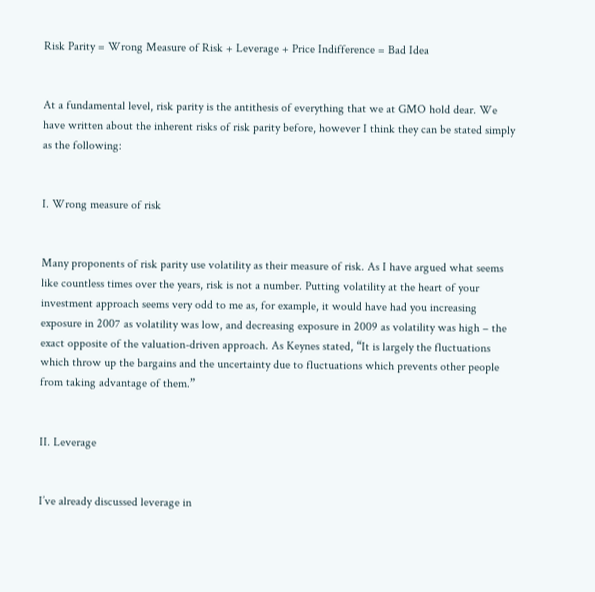Risk Parity = Wrong Measure of Risk + Leverage + Price Indifference = Bad Idea


At a fundamental level, risk parity is the antithesis of everything that we at GMO hold dear. We have written about the inherent risks of risk parity before, however I think they can be stated simply as the following:


I. Wrong measure of risk


Many proponents of risk parity use volatility as their measure of risk. As I have argued what seems like countless times over the years, risk is not a number. Putting volatility at the heart of your investment approach seems very odd to me as, for example, it would have had you increasing exposure in 2007 as volatility was low, and decreasing exposure in 2009 as volatility was high – the exact opposite of the valuation-driven approach. As Keynes stated, “It is largely the fluctuations which throw up the bargains and the uncertainty due to fluctuations which prevents other people from taking advantage of them.”


II. Leverage


I’ve already discussed leverage in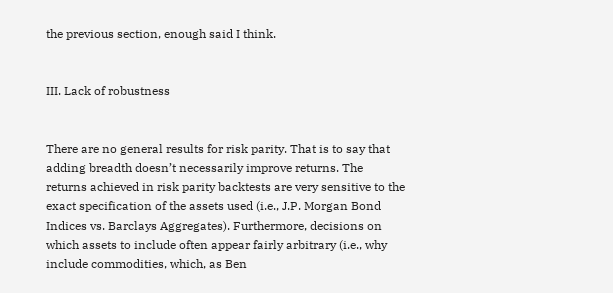the previous section, enough said I think.


III. Lack of robustness


There are no general results for risk parity. That is to say that adding breadth doesn’t necessarily improve returns. The returns achieved in risk parity backtests are very sensitive to the exact specification of the assets used (i.e., J.P. Morgan Bond Indices vs. Barclays Aggregates). Furthermore, decisions on which assets to include often appear fairly arbitrary (i.e., why include commodities, which, as Ben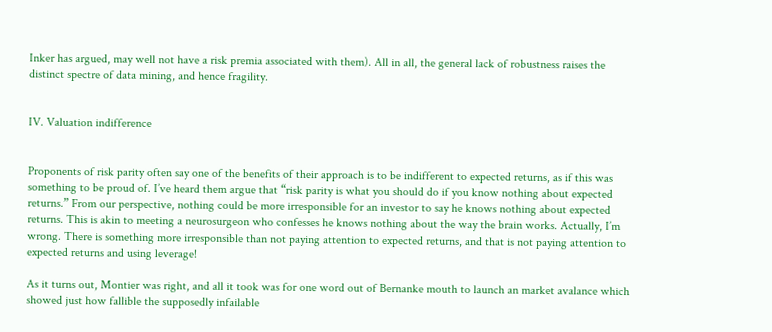Inker has argued, may well not have a risk premia associated with them). All in all, the general lack of robustness raises the distinct spectre of data mining, and hence fragility.


IV. Valuation indifference


Proponents of risk parity often say one of the benefits of their approach is to be indifferent to expected returns, as if this was something to be proud of. I’ve heard them argue that “risk parity is what you should do if you know nothing about expected returns.” From our perspective, nothing could be more irresponsible for an investor to say he knows nothing about expected returns. This is akin to meeting a neurosurgeon who confesses he knows nothing about the way the brain works. Actually, I’m wrong. There is something more irresponsible than not paying attention to expected returns, and that is not paying attention to expected returns and using leverage!

As it turns out, Montier was right, and all it took was for one word out of Bernanke mouth to launch an market avalance which showed just how fallible the supposedly infailable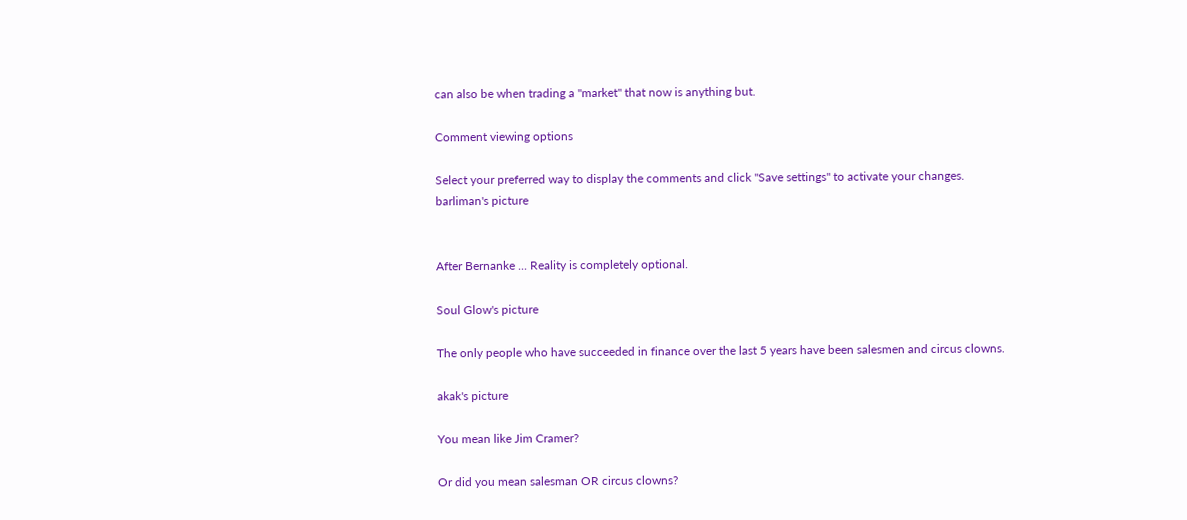can also be when trading a "market" that now is anything but.

Comment viewing options

Select your preferred way to display the comments and click "Save settings" to activate your changes.
barliman's picture


After Bernanke ... Reality is completely optional.

Soul Glow's picture

The only people who have succeeded in finance over the last 5 years have been salesmen and circus clowns.

akak's picture

You mean like Jim Cramer?

Or did you mean salesman OR circus clowns?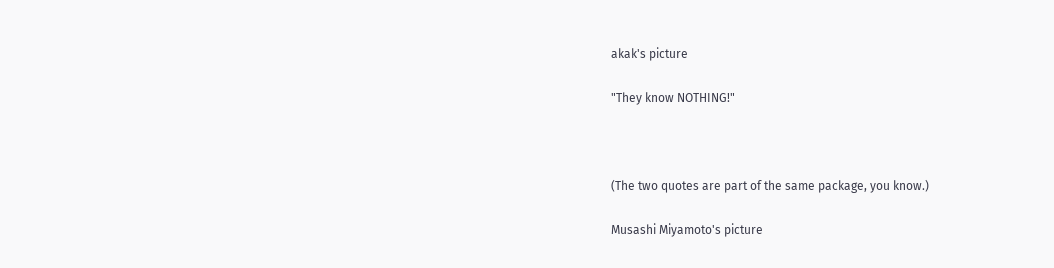akak's picture

"They know NOTHING!"



(The two quotes are part of the same package, you know.)

Musashi Miyamoto's picture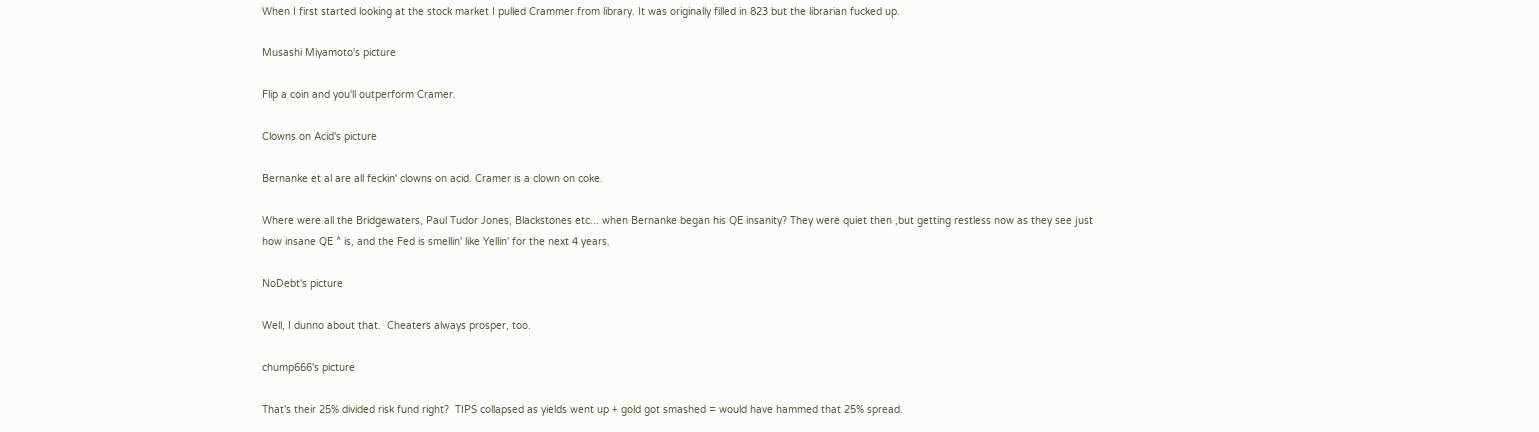When I first started looking at the stock market I pulled Crammer from library. It was originally filled in 823 but the librarian fucked up.

Musashi Miyamoto's picture

Flip a coin and you'll outperform Cramer.

Clowns on Acid's picture

Bernanke et al are all feckin' clowns on acid. Cramer is a clown on coke.

Where were all the Bridgewaters, Paul Tudor Jones, Blackstones etc... when Bernanke began his QE insanity? They were quiet then ,but getting restless now as they see just how insane QE ^ is, and the Fed is smellin' like Yellin' for the next 4 years.

NoDebt's picture

Well, I dunno about that.  Cheaters always prosper, too.

chump666's picture

That's their 25% divided risk fund right?  TIPS collapsed as yields went up + gold got smashed = would have hammed that 25% spread.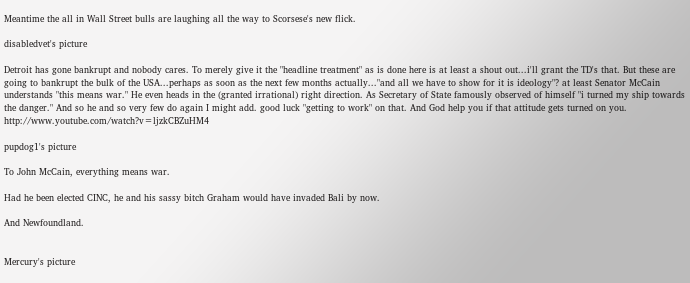Meantime the all in Wall Street bulls are laughing all the way to Scorsese's new flick.

disabledvet's picture

Detroit has gone bankrupt and nobody cares. To merely give it the "headline treatment" as is done here is at least a shout out...i'll grant the TD's that. But these are going to bankrupt the bulk of the USA...perhaps as soon as the next few months actually..."and all we have to show for it is ideology"? at least Senator McCain understands "this means war." He even heads in the (granted irrational) right direction. As Secretary of State famously observed of himself "i turned my ship towards the danger." And so he and so very few do again I might add. good luck "getting to work" on that. And God help you if that attitude gets turned on you. http://www.youtube.com/watch?v=ljzkCBZuHM4

pupdog1's picture

To John McCain, everything means war.

Had he been elected CINC, he and his sassy bitch Graham would have invaded Bali by now.

And Newfoundland.


Mercury's picture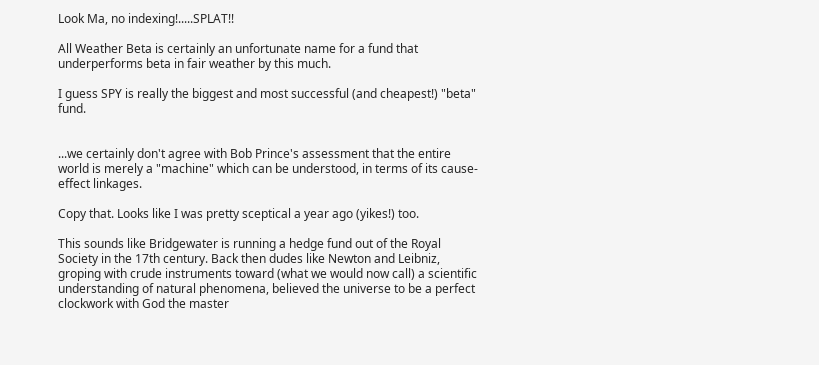Look Ma, no indexing!.....SPLAT!!

All Weather Beta is certainly an unfortunate name for a fund that underperforms beta in fair weather by this much.

I guess SPY is really the biggest and most successful (and cheapest!) "beta" fund.


...we certainly don't agree with Bob Prince's assessment that the entire world is merely a "machine" which can be understood, in terms of its cause-effect linkages.

Copy that. Looks like I was pretty sceptical a year ago (yikes!) too.

This sounds like Bridgewater is running a hedge fund out of the Royal Society in the 17th century. Back then dudes like Newton and Leibniz, groping with crude instruments toward (what we would now call) a scientific understanding of natural phenomena, believed the universe to be a perfect clockwork with God the master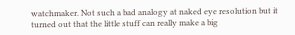watchmaker. Not such a bad analogy at naked eye resolution but it turned out that the little stuff can really make a big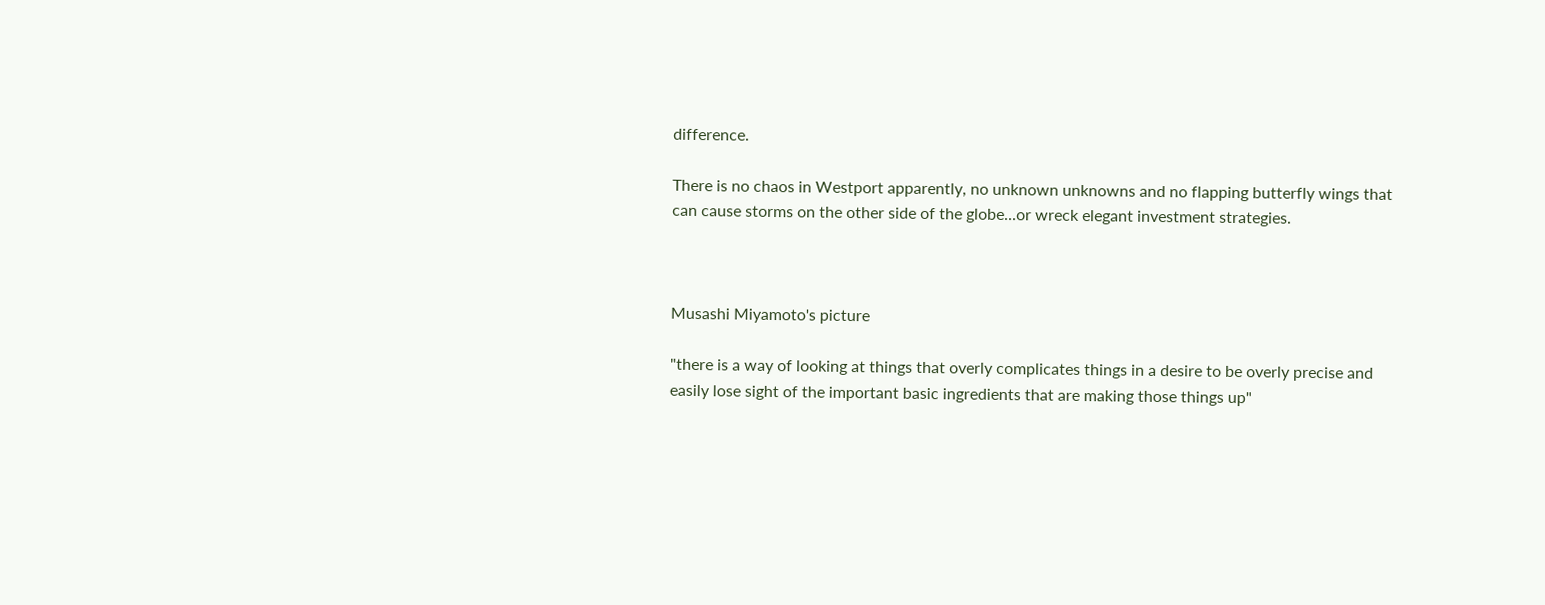difference.

There is no chaos in Westport apparently, no unknown unknowns and no flapping butterfly wings that can cause storms on the other side of the globe...or wreck elegant investment strategies.



Musashi Miyamoto's picture

"there is a way of looking at things that overly complicates things in a desire to be overly precise and easily lose sight of the important basic ingredients that are making those things up"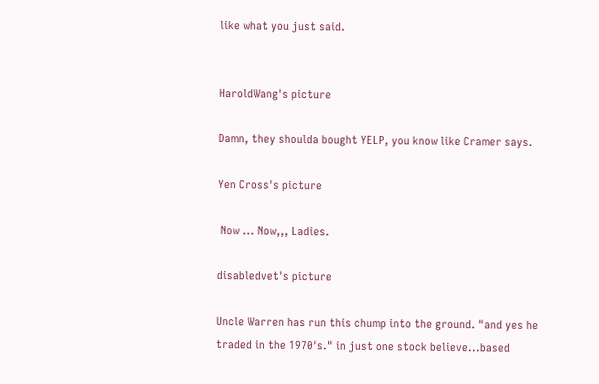like what you just said.


HaroldWang's picture

Damn, they shoulda bought YELP, you know like Cramer says.

Yen Cross's picture

 Now ... Now,,, Ladies.

disabledvet's picture

Uncle Warren has run this chump into the ground. "and yes he traded in the 1970's." in just one stock believe...based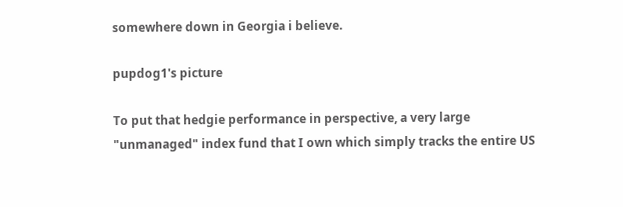somewhere down in Georgia i believe.

pupdog1's picture

To put that hedgie performance in perspective, a very large "unmanaged" index fund that I own which simply tracks the entire US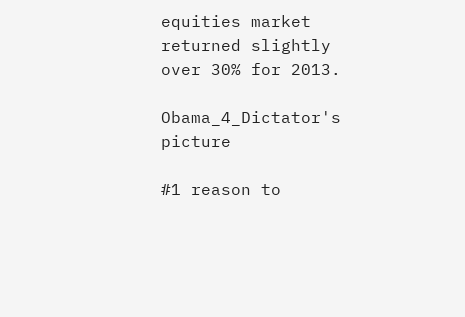equities market returned slightly over 30% for 2013.

Obama_4_Dictator's picture

#1 reason to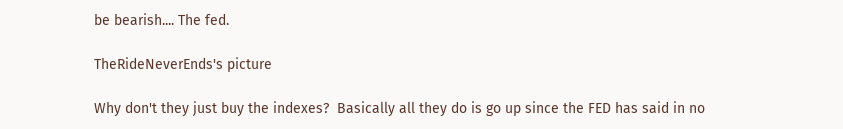be bearish.... The fed.

TheRideNeverEnds's picture

Why don't they just buy the indexes?  Basically all they do is go up since the FED has said in no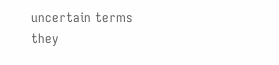uncertain terms they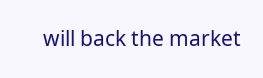will back the market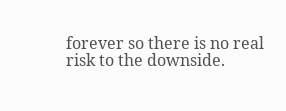forever so there is no real risk to the downside.